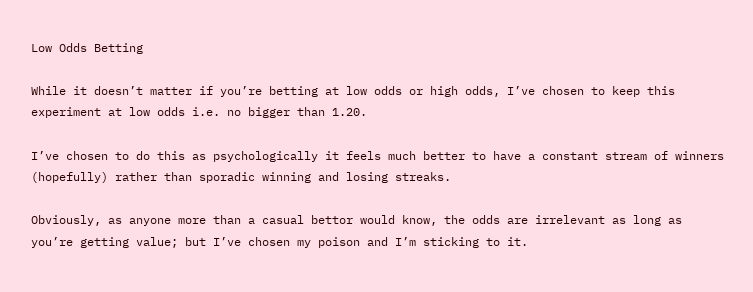Low Odds Betting

While it doesn’t matter if you’re betting at low odds or high odds, I’ve chosen to keep this experiment at low odds i.e. no bigger than 1.20.

I’ve chosen to do this as psychologically it feels much better to have a constant stream of winners (hopefully) rather than sporadic winning and losing streaks.

Obviously, as anyone more than a casual bettor would know, the odds are irrelevant as long as you’re getting value; but I’ve chosen my poison and I’m sticking to it.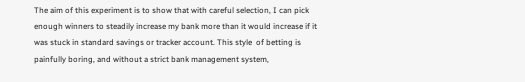The aim of this experiment is to show that with careful selection, I can pick enough winners to steadily increase my bank more than it would increase if it was stuck in standard savings or tracker account. This style  of betting is painfully boring, and without a strict bank management system,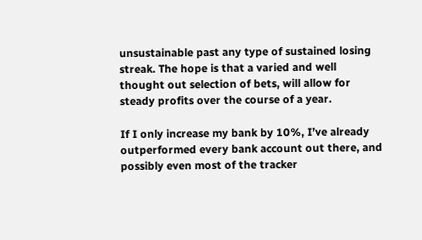unsustainable past any type of sustained losing streak. The hope is that a varied and well thought out selection of bets, will allow for steady profits over the course of a year.

If I only increase my bank by 10%, I’ve already outperformed every bank account out there, and possibly even most of the tracker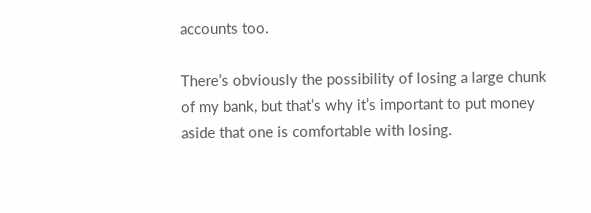accounts too.

There’s obviously the possibility of losing a large chunk of my bank, but that’s why it’s important to put money aside that one is comfortable with losing.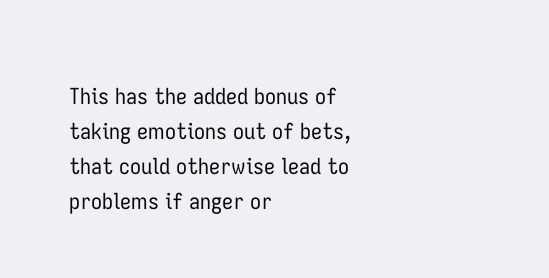This has the added bonus of taking emotions out of bets, that could otherwise lead to problems if anger or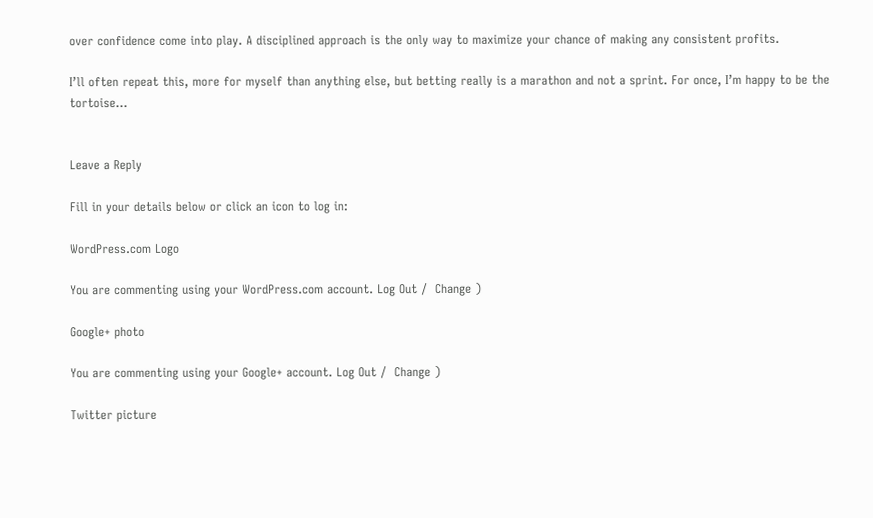over confidence come into play. A disciplined approach is the only way to maximize your chance of making any consistent profits.

I’ll often repeat this, more for myself than anything else, but betting really is a marathon and not a sprint. For once, I’m happy to be the tortoise…


Leave a Reply

Fill in your details below or click an icon to log in:

WordPress.com Logo

You are commenting using your WordPress.com account. Log Out /  Change )

Google+ photo

You are commenting using your Google+ account. Log Out /  Change )

Twitter picture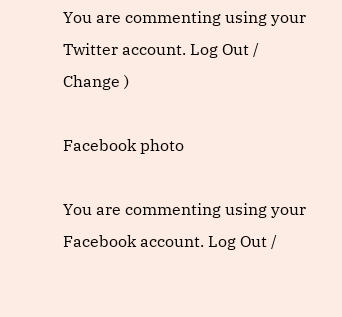You are commenting using your Twitter account. Log Out /  Change )

Facebook photo

You are commenting using your Facebook account. Log Out /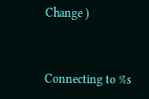Change )


Connecting to %s